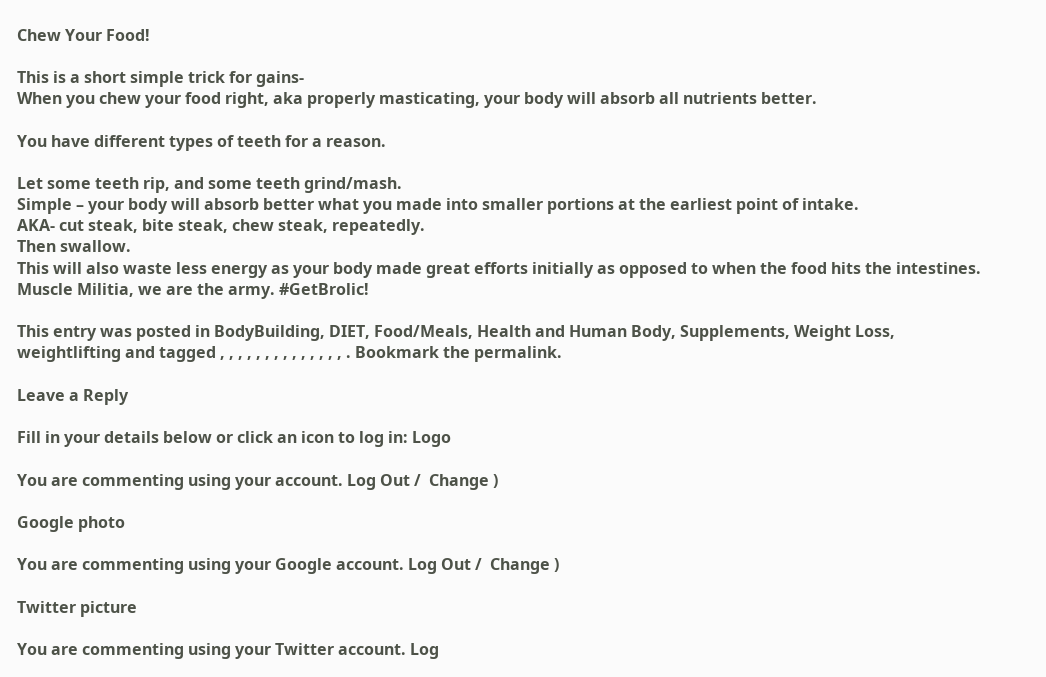Chew Your Food!

This is a short simple trick for gains-
When you chew your food right, aka properly masticating, your body will absorb all nutrients better.

You have different types of teeth for a reason.

Let some teeth rip, and some teeth grind/mash.
Simple – your body will absorb better what you made into smaller portions at the earliest point of intake.
AKA- cut steak, bite steak, chew steak, repeatedly.
Then swallow.
This will also waste less energy as your body made great efforts initially as opposed to when the food hits the intestines.
Muscle Militia, we are the army. #GetBrolic!

This entry was posted in BodyBuilding, DIET, Food/Meals, Health and Human Body, Supplements, Weight Loss, weightlifting and tagged , , , , , , , , , , , , , , . Bookmark the permalink.

Leave a Reply

Fill in your details below or click an icon to log in: Logo

You are commenting using your account. Log Out /  Change )

Google photo

You are commenting using your Google account. Log Out /  Change )

Twitter picture

You are commenting using your Twitter account. Log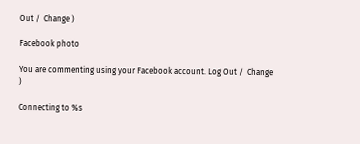Out /  Change )

Facebook photo

You are commenting using your Facebook account. Log Out /  Change )

Connecting to %s